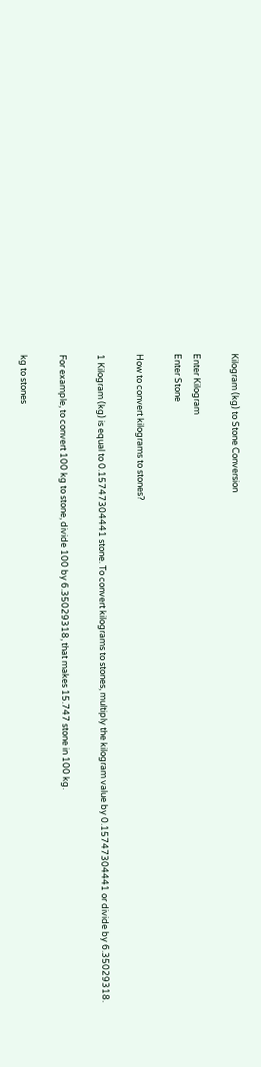Kilogram (kg) to Stone Conversion

Enter Kilogram
Enter Stone

How to convert kilograms to stones?

1 Kilogram (kg) is equal to 0.15747304441 stone. To convert kilograms to stones, multiply the kilogram value by 0.15747304441 or divide by 6.35029318.

For example, to convert 100 kg to stone, divide 100 by 6.35029318, that makes 15.747 stone in 100 kg.

kg to stones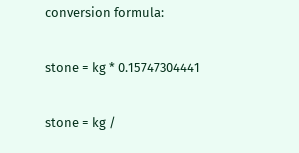conversion formula:

stone = kg * 0.15747304441

stone = kg /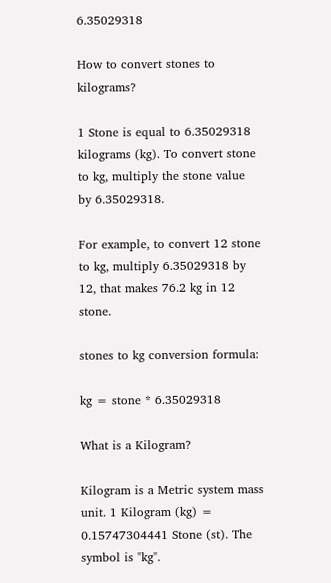6.35029318

How to convert stones to kilograms?

1 Stone is equal to 6.35029318 kilograms (kg). To convert stone to kg, multiply the stone value by 6.35029318.

For example, to convert 12 stone to kg, multiply 6.35029318 by 12, that makes 76.2 kg in 12 stone.

stones to kg conversion formula:

kg = stone * 6.35029318

What is a Kilogram?

Kilogram is a Metric system mass unit. 1 Kilogram (kg) = 0.15747304441 Stone (st). The symbol is "kg".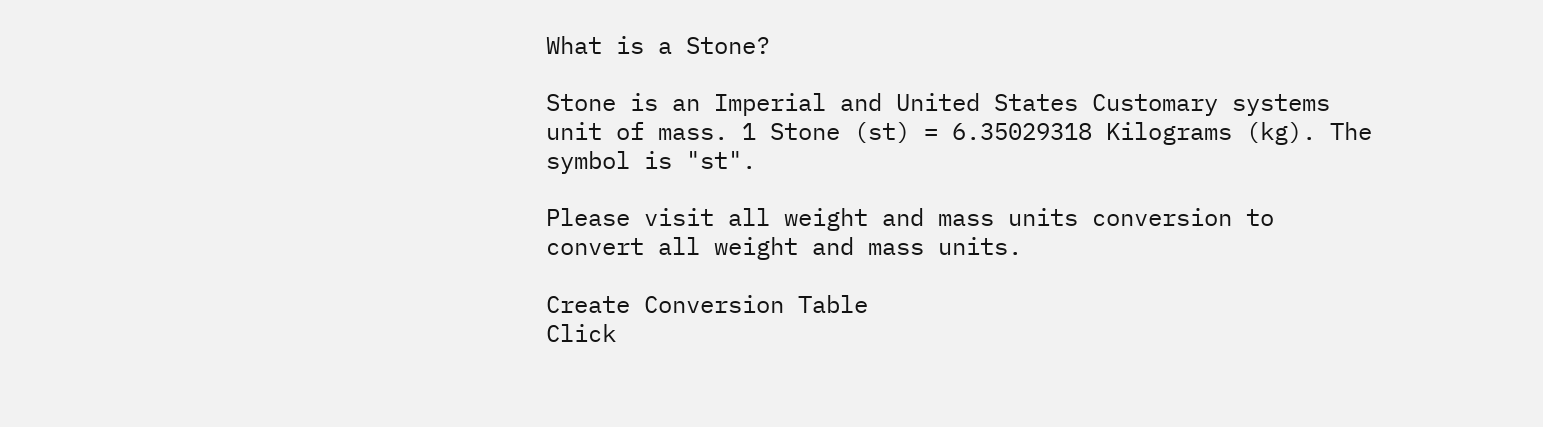What is a Stone?

Stone is an Imperial and United States Customary systems unit of mass. 1 Stone (st) = 6.35029318 Kilograms (kg). The symbol is "st".

Please visit all weight and mass units conversion to convert all weight and mass units.

Create Conversion Table
Click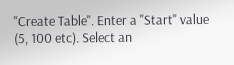"Create Table". Enter a "Start" value (5, 100 etc). Select an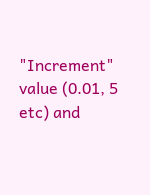"Increment" value (0.01, 5 etc) and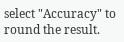select "Accuracy" to round the result.